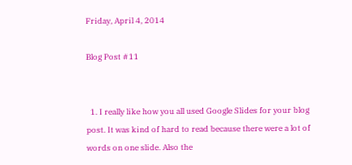Friday, April 4, 2014

Blog Post #11


  1. I really like how you all used Google Slides for your blog post. It was kind of hard to read because there were a lot of words on one slide. Also the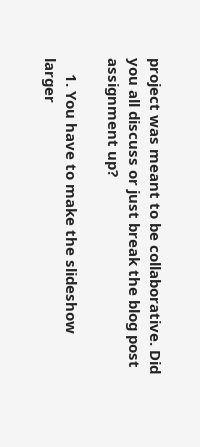project was meant to be collaborative. Did you all discuss or just break the blog post assignment up?

    1. You have to make the slideshow larger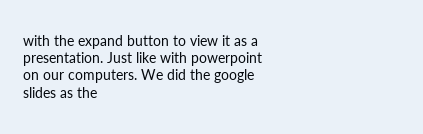with the expand button to view it as a presentation. Just like with powerpoint on our computers. We did the google slides as the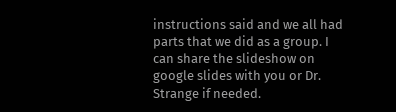instructions said and we all had parts that we did as a group. I can share the slideshow on google slides with you or Dr. Strange if needed.